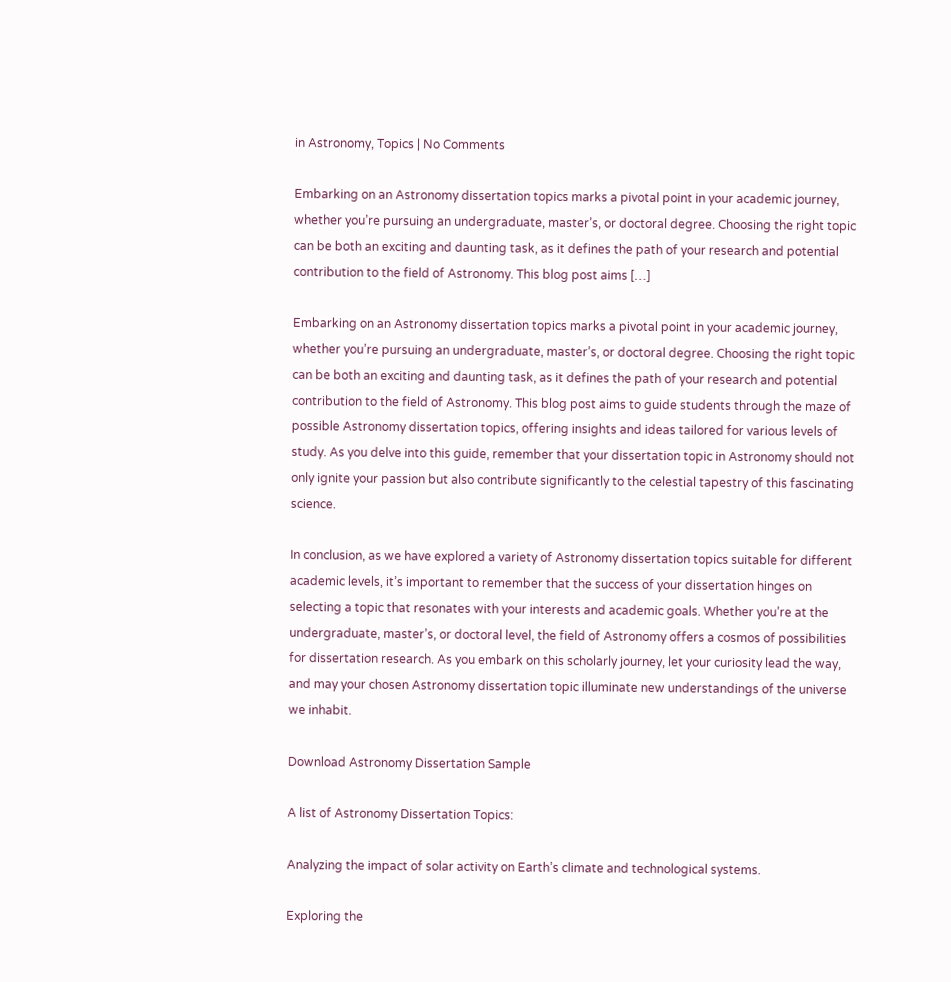in Astronomy, Topics | No Comments

Embarking on an Astronomy dissertation topics marks a pivotal point in your academic journey, whether you’re pursuing an undergraduate, master’s, or doctoral degree. Choosing the right topic can be both an exciting and daunting task, as it defines the path of your research and potential contribution to the field of Astronomy. This blog post aims […]

Embarking on an Astronomy dissertation topics marks a pivotal point in your academic journey, whether you’re pursuing an undergraduate, master’s, or doctoral degree. Choosing the right topic can be both an exciting and daunting task, as it defines the path of your research and potential contribution to the field of Astronomy. This blog post aims to guide students through the maze of possible Astronomy dissertation topics, offering insights and ideas tailored for various levels of study. As you delve into this guide, remember that your dissertation topic in Astronomy should not only ignite your passion but also contribute significantly to the celestial tapestry of this fascinating science.

In conclusion, as we have explored a variety of Astronomy dissertation topics suitable for different academic levels, it’s important to remember that the success of your dissertation hinges on selecting a topic that resonates with your interests and academic goals. Whether you’re at the undergraduate, master’s, or doctoral level, the field of Astronomy offers a cosmos of possibilities for dissertation research. As you embark on this scholarly journey, let your curiosity lead the way, and may your chosen Astronomy dissertation topic illuminate new understandings of the universe we inhabit.

Download Astronomy Dissertation Sample

A list of Astronomy Dissertation Topics:

Analyzing the impact of solar activity on Earth’s climate and technological systems.

Exploring the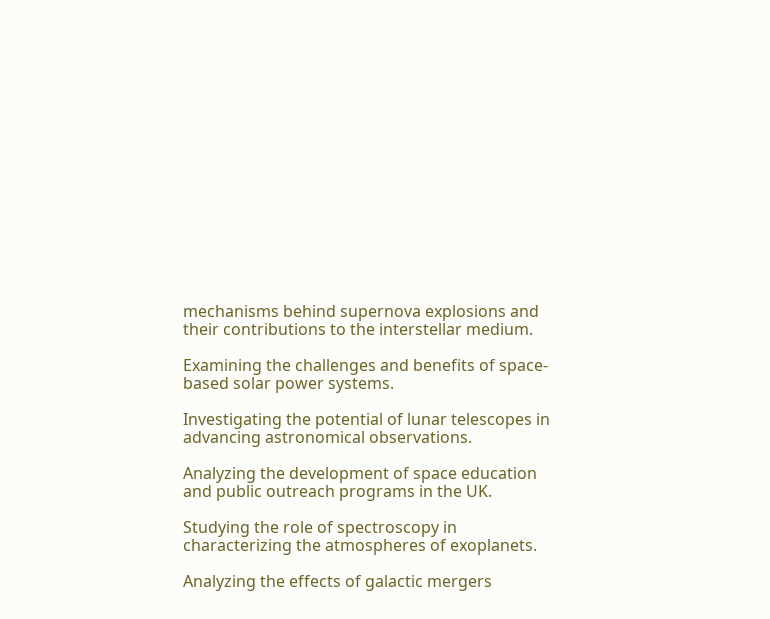mechanisms behind supernova explosions and their contributions to the interstellar medium.

Examining the challenges and benefits of space-based solar power systems.

Investigating the potential of lunar telescopes in advancing astronomical observations.

Analyzing the development of space education and public outreach programs in the UK.

Studying the role of spectroscopy in characterizing the atmospheres of exoplanets.

Analyzing the effects of galactic mergers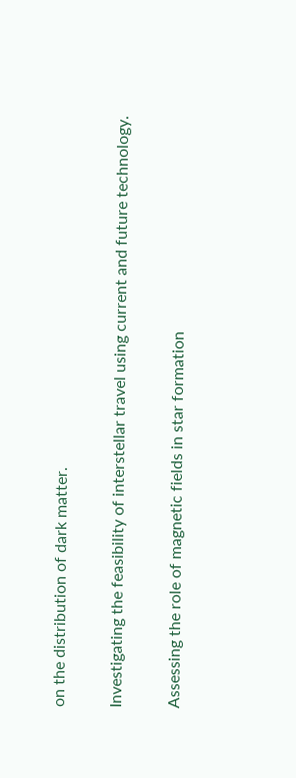on the distribution of dark matter.

Investigating the feasibility of interstellar travel using current and future technology.

Assessing the role of magnetic fields in star formation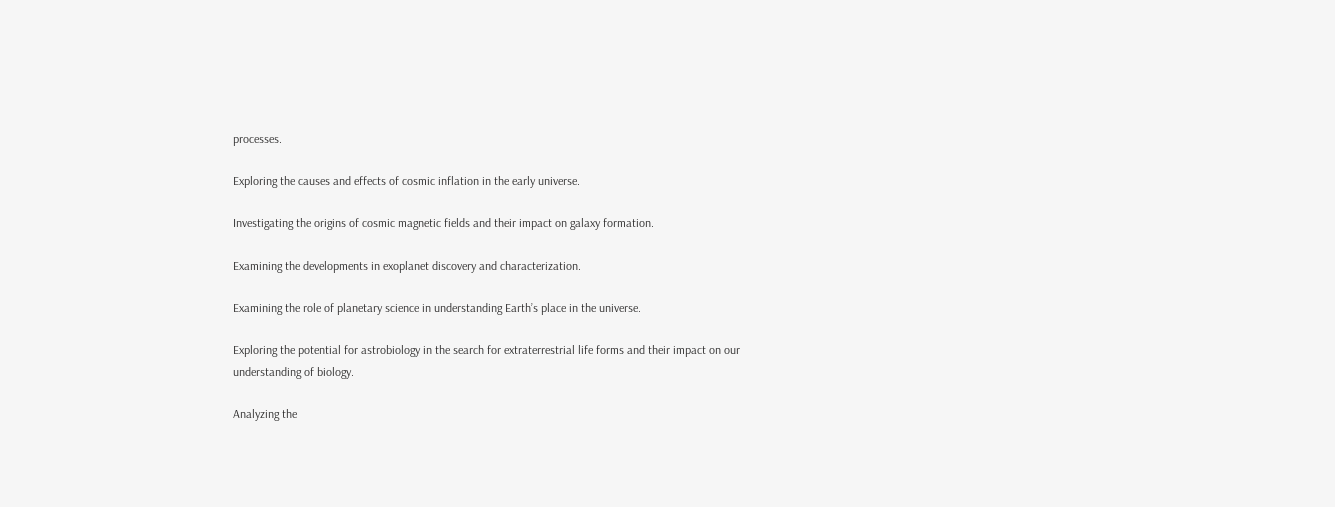processes.

Exploring the causes and effects of cosmic inflation in the early universe.

Investigating the origins of cosmic magnetic fields and their impact on galaxy formation.

Examining the developments in exoplanet discovery and characterization.

Examining the role of planetary science in understanding Earth’s place in the universe.

Exploring the potential for astrobiology in the search for extraterrestrial life forms and their impact on our understanding of biology.

Analyzing the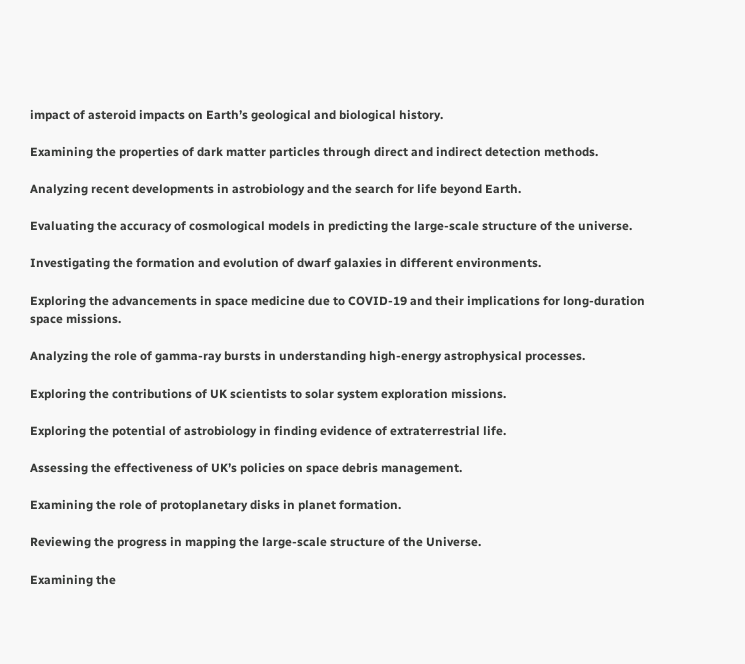impact of asteroid impacts on Earth’s geological and biological history.

Examining the properties of dark matter particles through direct and indirect detection methods.

Analyzing recent developments in astrobiology and the search for life beyond Earth.

Evaluating the accuracy of cosmological models in predicting the large-scale structure of the universe.

Investigating the formation and evolution of dwarf galaxies in different environments.

Exploring the advancements in space medicine due to COVID-19 and their implications for long-duration space missions.

Analyzing the role of gamma-ray bursts in understanding high-energy astrophysical processes.

Exploring the contributions of UK scientists to solar system exploration missions.

Exploring the potential of astrobiology in finding evidence of extraterrestrial life.

Assessing the effectiveness of UK’s policies on space debris management.

Examining the role of protoplanetary disks in planet formation.

Reviewing the progress in mapping the large-scale structure of the Universe.

Examining the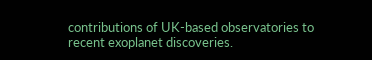contributions of UK-based observatories to recent exoplanet discoveries.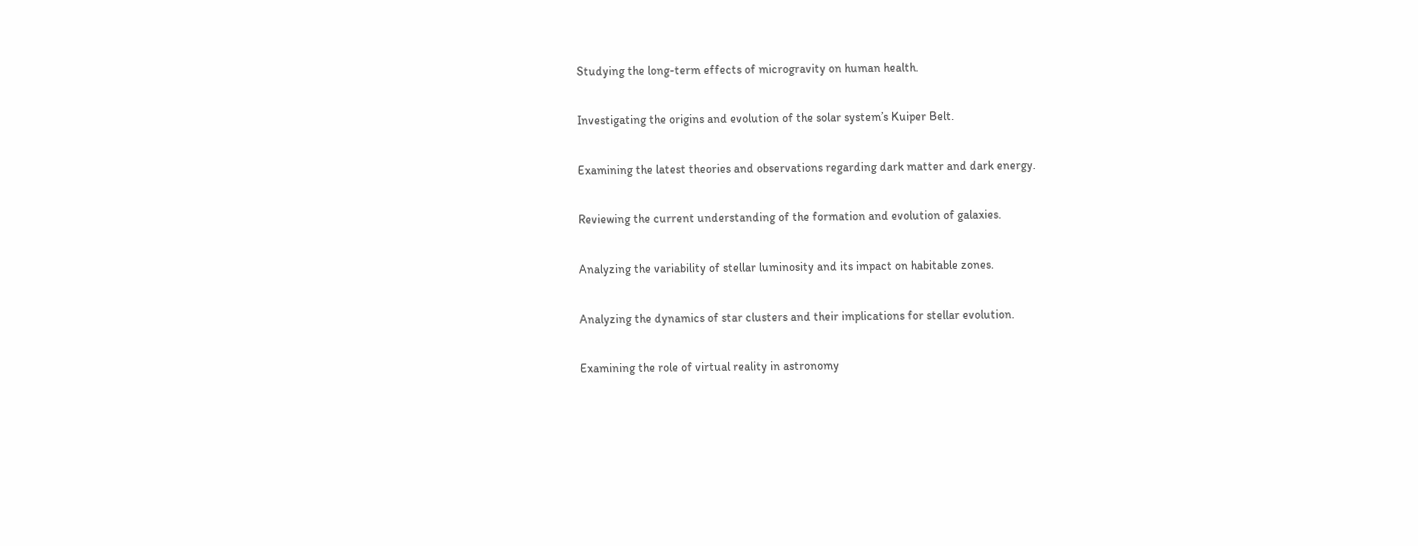Studying the long-term effects of microgravity on human health.

Investigating the origins and evolution of the solar system’s Kuiper Belt.

Examining the latest theories and observations regarding dark matter and dark energy.

Reviewing the current understanding of the formation and evolution of galaxies.

Analyzing the variability of stellar luminosity and its impact on habitable zones.

Analyzing the dynamics of star clusters and their implications for stellar evolution.

Examining the role of virtual reality in astronomy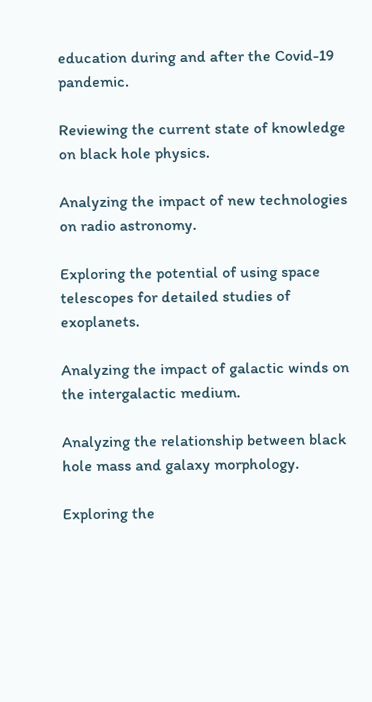education during and after the Covid-19 pandemic.

Reviewing the current state of knowledge on black hole physics.

Analyzing the impact of new technologies on radio astronomy.

Exploring the potential of using space telescopes for detailed studies of exoplanets.

Analyzing the impact of galactic winds on the intergalactic medium.

Analyzing the relationship between black hole mass and galaxy morphology.

Exploring the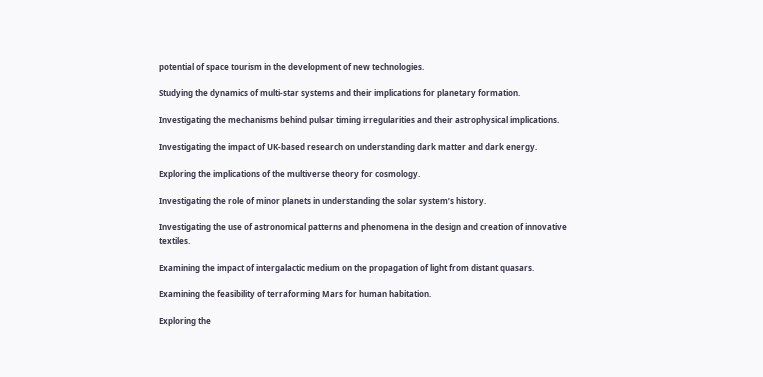potential of space tourism in the development of new technologies.

Studying the dynamics of multi-star systems and their implications for planetary formation.

Investigating the mechanisms behind pulsar timing irregularities and their astrophysical implications.

Investigating the impact of UK-based research on understanding dark matter and dark energy.

Exploring the implications of the multiverse theory for cosmology.

Investigating the role of minor planets in understanding the solar system’s history.

Investigating the use of astronomical patterns and phenomena in the design and creation of innovative textiles.

Examining the impact of intergalactic medium on the propagation of light from distant quasars.

Examining the feasibility of terraforming Mars for human habitation.

Exploring the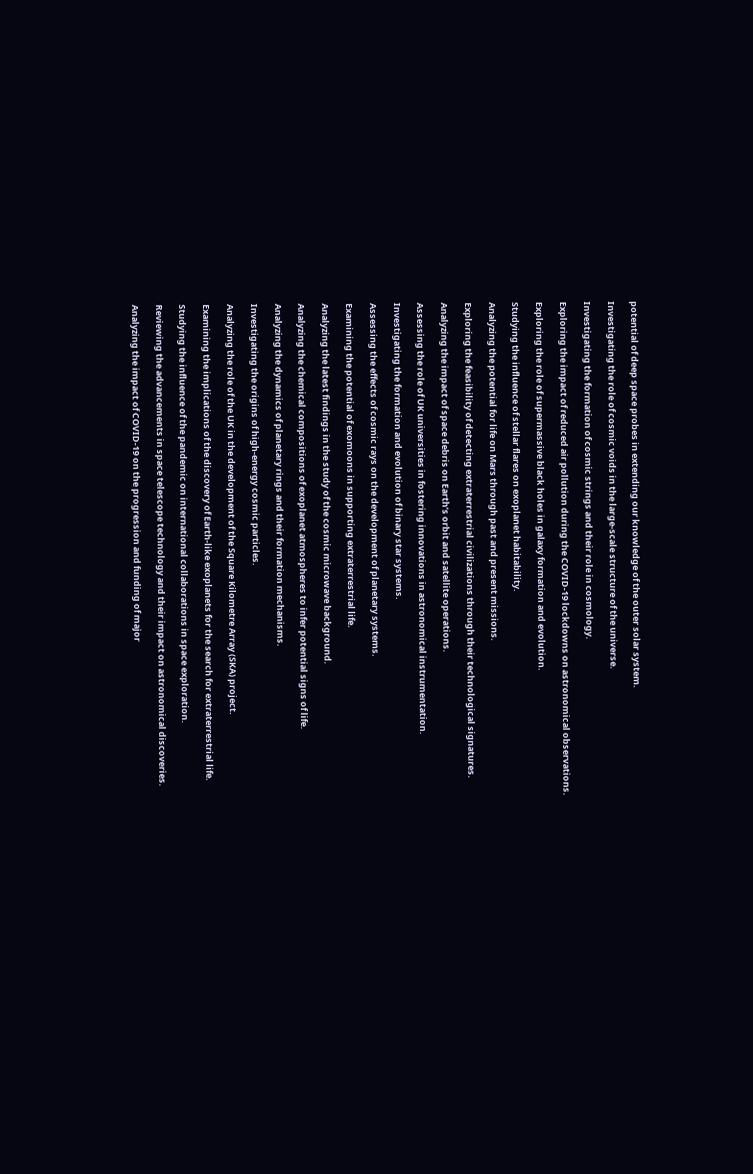potential of deep space probes in extending our knowledge of the outer solar system.

Investigating the role of cosmic voids in the large-scale structure of the universe.

Investigating the formation of cosmic strings and their role in cosmology.

Exploring the impact of reduced air pollution during the COVID-19 lockdowns on astronomical observations.

Exploring the role of supermassive black holes in galaxy formation and evolution.

Studying the influence of stellar flares on exoplanet habitability.

Analyzing the potential for life on Mars through past and present missions.

Exploring the feasibility of detecting extraterrestrial civilizations through their technological signatures.

Analyzing the impact of space debris on Earth’s orbit and satellite operations.

Assessing the role of UK universities in fostering innovations in astronomical instrumentation.

Investigating the formation and evolution of binary star systems.

Assessing the effects of cosmic rays on the development of planetary systems.

Examining the potential of exomoons in supporting extraterrestrial life.

Analyzing the latest findings in the study of the cosmic microwave background.

Analyzing the chemical compositions of exoplanet atmospheres to infer potential signs of life.

Analyzing the dynamics of planetary rings and their formation mechanisms.

Investigating the origins of high-energy cosmic particles.

Analyzing the role of the UK in the development of the Square Kilometre Array (SKA) project.

Examining the implications of the discovery of Earth-like exoplanets for the search for extraterrestrial life.

Studying the influence of the pandemic on international collaborations in space exploration.

Reviewing the advancements in space telescope technology and their impact on astronomical discoveries.

Analyzing the impact of COVID-19 on the progression and funding of major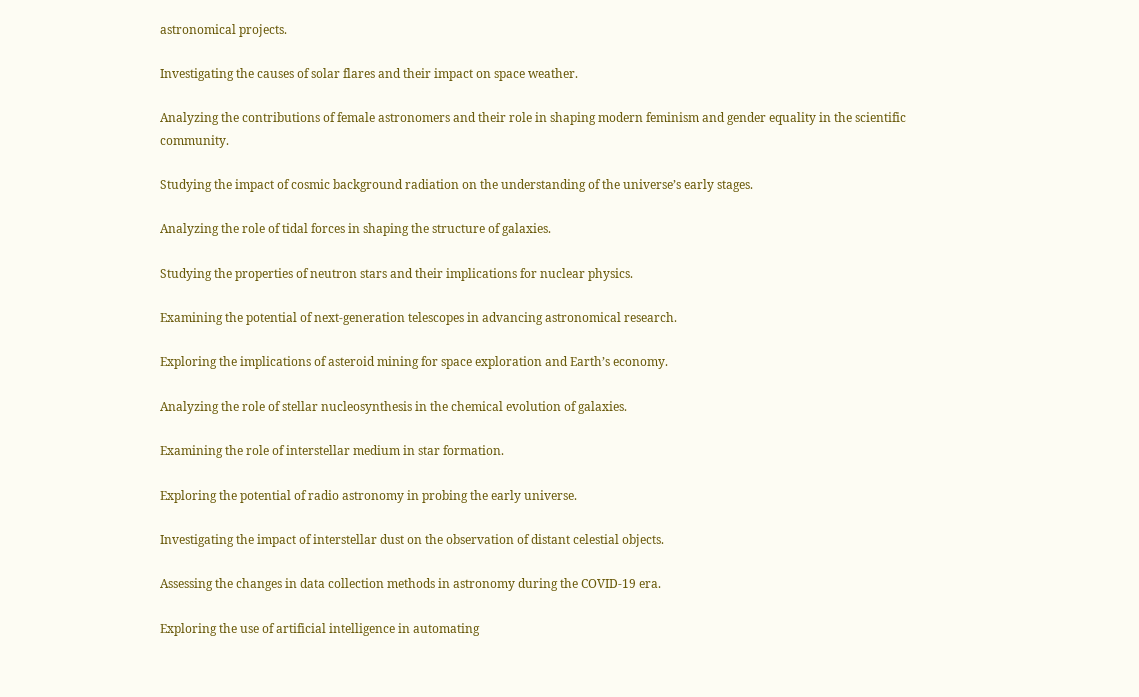astronomical projects.

Investigating the causes of solar flares and their impact on space weather.

Analyzing the contributions of female astronomers and their role in shaping modern feminism and gender equality in the scientific community.

Studying the impact of cosmic background radiation on the understanding of the universe’s early stages.

Analyzing the role of tidal forces in shaping the structure of galaxies.

Studying the properties of neutron stars and their implications for nuclear physics.

Examining the potential of next-generation telescopes in advancing astronomical research.

Exploring the implications of asteroid mining for space exploration and Earth’s economy.

Analyzing the role of stellar nucleosynthesis in the chemical evolution of galaxies.

Examining the role of interstellar medium in star formation.

Exploring the potential of radio astronomy in probing the early universe.

Investigating the impact of interstellar dust on the observation of distant celestial objects.

Assessing the changes in data collection methods in astronomy during the COVID-19 era.

Exploring the use of artificial intelligence in automating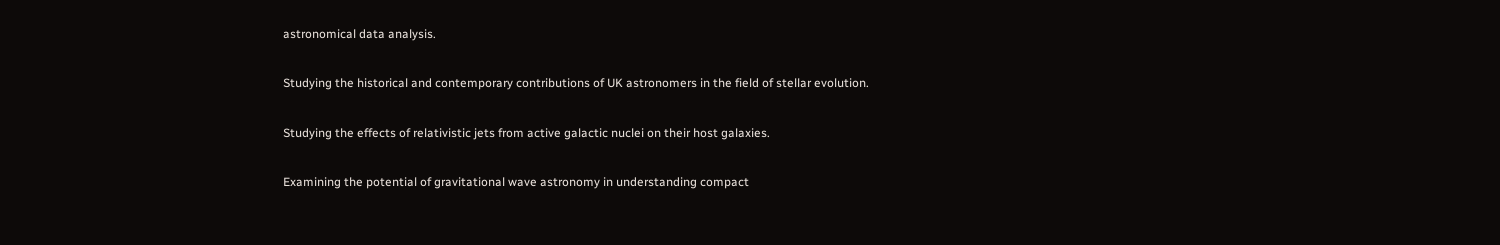astronomical data analysis.

Studying the historical and contemporary contributions of UK astronomers in the field of stellar evolution.

Studying the effects of relativistic jets from active galactic nuclei on their host galaxies.

Examining the potential of gravitational wave astronomy in understanding compact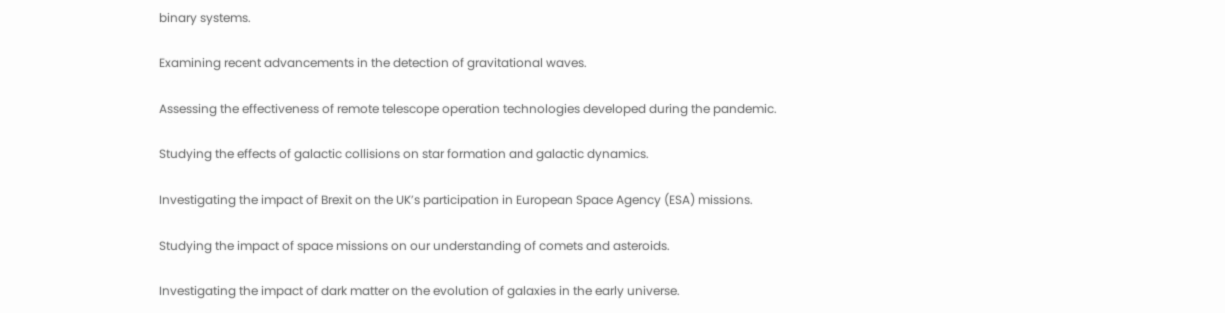binary systems.

Examining recent advancements in the detection of gravitational waves.

Assessing the effectiveness of remote telescope operation technologies developed during the pandemic.

Studying the effects of galactic collisions on star formation and galactic dynamics.

Investigating the impact of Brexit on the UK’s participation in European Space Agency (ESA) missions.

Studying the impact of space missions on our understanding of comets and asteroids.

Investigating the impact of dark matter on the evolution of galaxies in the early universe.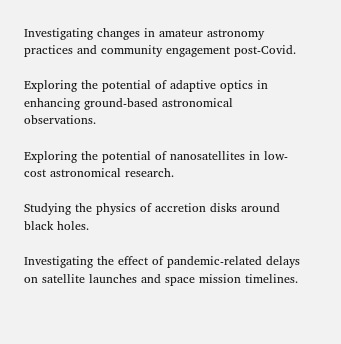Investigating changes in amateur astronomy practices and community engagement post-Covid.

Exploring the potential of adaptive optics in enhancing ground-based astronomical observations.

Exploring the potential of nanosatellites in low-cost astronomical research.

Studying the physics of accretion disks around black holes.

Investigating the effect of pandemic-related delays on satellite launches and space mission timelines.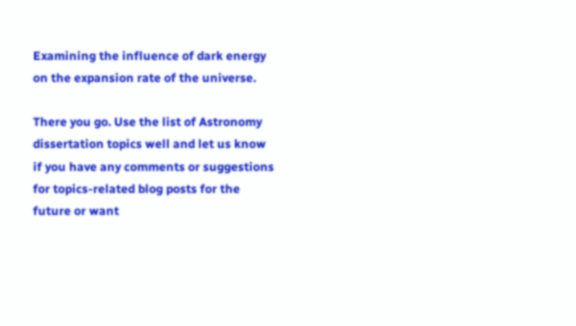Examining the influence of dark energy on the expansion rate of the universe.

There you go. Use the list of Astronomy dissertation topics well and let us know if you have any comments or suggestions for topics-related blog posts for the future or want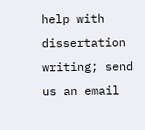help with dissertation writing; send us an email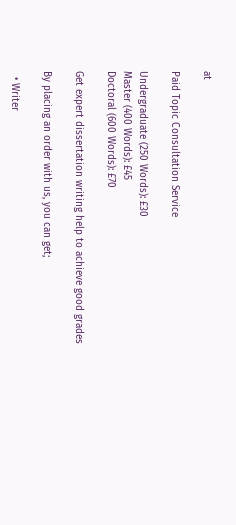at

Paid Topic Consultation Service

Undergraduate (250 Words): £30
Master (400 Words): £45
Doctoral (600 Words): £70

Get expert dissertation writing help to achieve good grades

By placing an order with us, you can get;

  • Writer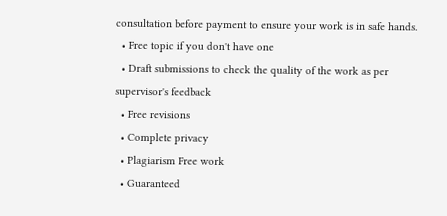consultation before payment to ensure your work is in safe hands.
  • Free topic if you don't have one
  • Draft submissions to check the quality of the work as per supervisor's feedback
  • Free revisions
  • Complete privacy
  • Plagiarism Free work
  • Guaranteed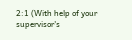2:1 (With help of your supervisor's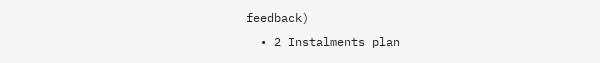feedback)
  • 2 Instalments plan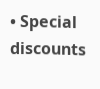• Special discounts